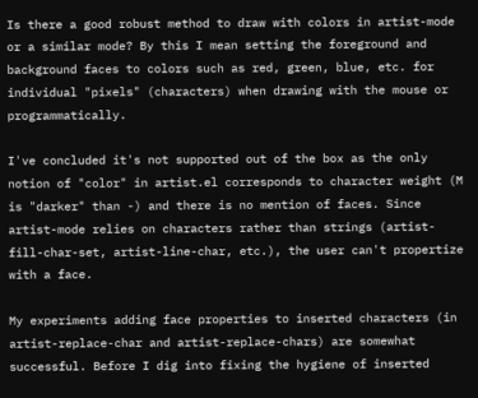Is there a good robust method to draw with colors in artist-mode or a similar mode? By this I mean setting the foreground and background faces to colors such as red, green, blue, etc. for individual "pixels" (characters) when drawing with the mouse or programmatically.

I've concluded it's not supported out of the box as the only notion of "color" in artist.el corresponds to character weight (M is "darker" than -) and there is no mention of faces. Since artist-mode relies on characters rather than strings (artist-fill-char-set, artist-line-char, etc.), the user can't propertize with a face.

My experiments adding face properties to inserted characters (in artist-replace-char and artist-replace-chars) are somewhat successful. Before I dig into fixing the hygiene of inserted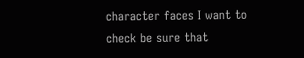character faces I want to check be sure that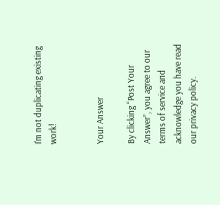I'm not duplicating existing work!


Your Answer

By clicking “Post Your Answer”, you agree to our terms of service and acknowledge you have read our privacy policy.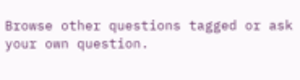Browse other questions tagged or ask your own question.